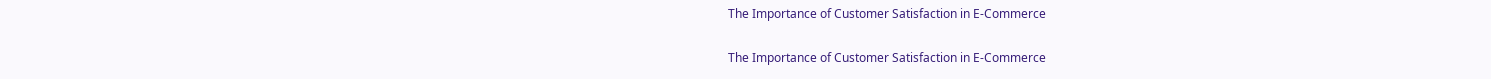The Importance of Customer Satisfaction in E-Commerce

The Importance of Customer Satisfaction in E-Commerce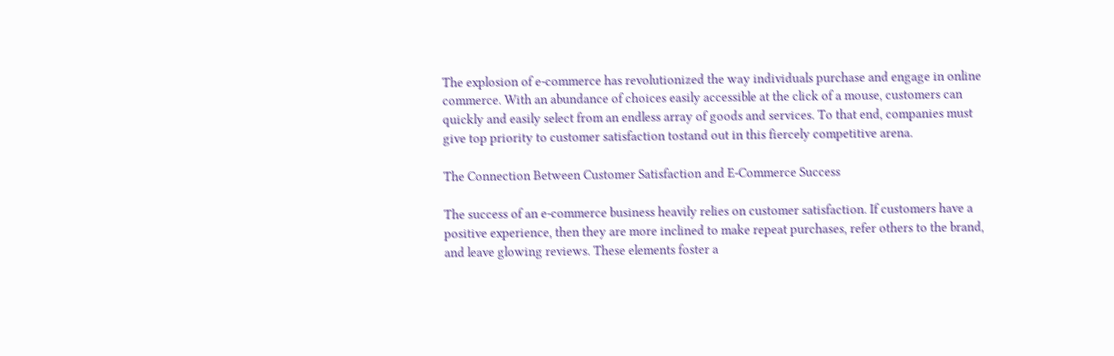The explosion of e-commerce has revolutionized the way individuals purchase and engage in online commerce. With an abundance of choices easily accessible at the click of a mouse, customers can quickly and easily select from an endless array of goods and services. To that end, companies must give top priority to customer satisfaction tostand out in this fiercely competitive arena.

The Connection Between Customer Satisfaction and E-Commerce Success

The success of an e-commerce business heavily relies on customer satisfaction. If customers have a positive experience, then they are more inclined to make repeat purchases, refer others to the brand, and leave glowing reviews. These elements foster a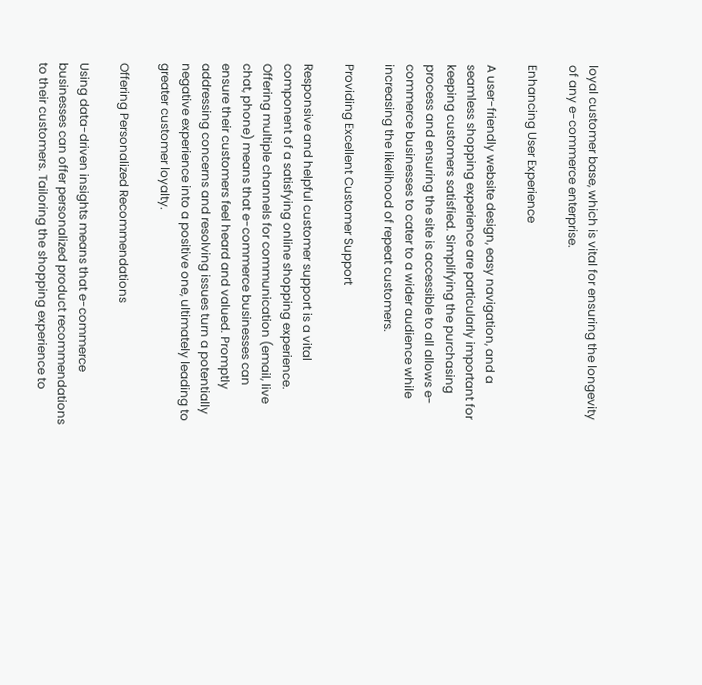loyal customer base, which is vital for ensuring the longevity of any e-commerce enterprise.

Enhancing User Experience

A user-friendly website design, easy navigation, and a seamless shopping experience are particularly important for keeping customers satisfied. Simplifying the purchasing process and ensuring the site is accessible to all allows e-commerce businesses to cater to a wider audience while increasing the likelihood of repeat customers.

Providing Excellent Customer Support

Responsive and helpful customer support is a vital component of a satisfying online shopping experience. Offering multiple channels for communication (email, live chat, phone) means that e-commerce businesses can ensure their customers feel heard and valued. Promptly addressing concerns and resolving issues turn a potentially negative experience into a positive one, ultimately leading to greater customer loyalty.

Offering Personalized Recommendations

Using data-driven insights means that e-commerce businesses can offer personalized product recommendations to their customers. Tailoring the shopping experience to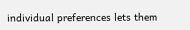individual preferences lets them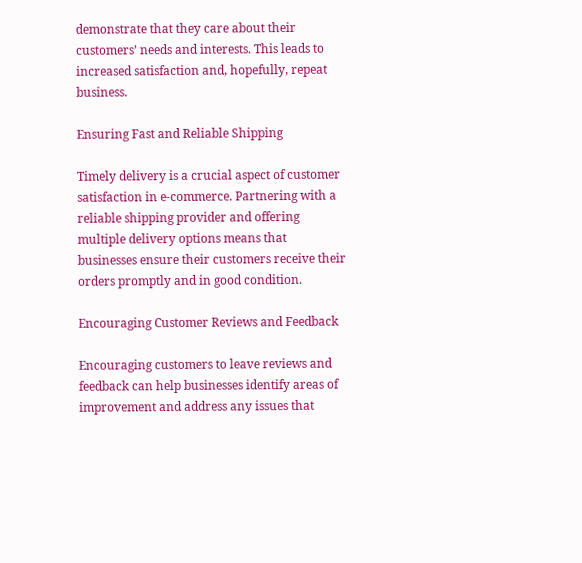demonstrate that they care about their customers’ needs and interests. This leads to increased satisfaction and, hopefully, repeat business.

Ensuring Fast and Reliable Shipping

Timely delivery is a crucial aspect of customer satisfaction in e-commerce. Partnering with a reliable shipping provider and offering multiple delivery options means that businesses ensure their customers receive their orders promptly and in good condition.

Encouraging Customer Reviews and Feedback

Encouraging customers to leave reviews and feedback can help businesses identify areas of improvement and address any issues that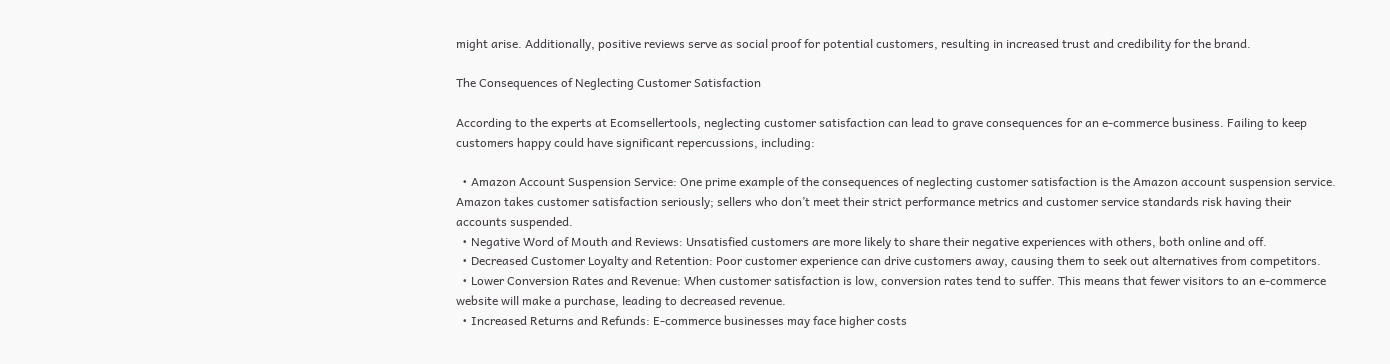might arise. Additionally, positive reviews serve as social proof for potential customers, resulting in increased trust and credibility for the brand.

The Consequences of Neglecting Customer Satisfaction

According to the experts at Ecomsellertools, neglecting customer satisfaction can lead to grave consequences for an e-commerce business. Failing to keep customers happy could have significant repercussions, including:

  • Amazon Account Suspension Service: One prime example of the consequences of neglecting customer satisfaction is the Amazon account suspension service. Amazon takes customer satisfaction seriously; sellers who don’t meet their strict performance metrics and customer service standards risk having their accounts suspended.
  • Negative Word of Mouth and Reviews: Unsatisfied customers are more likely to share their negative experiences with others, both online and off.
  • Decreased Customer Loyalty and Retention: Poor customer experience can drive customers away, causing them to seek out alternatives from competitors.
  • Lower Conversion Rates and Revenue: When customer satisfaction is low, conversion rates tend to suffer. This means that fewer visitors to an e-commerce website will make a purchase, leading to decreased revenue.
  • Increased Returns and Refunds: E-commerce businesses may face higher costs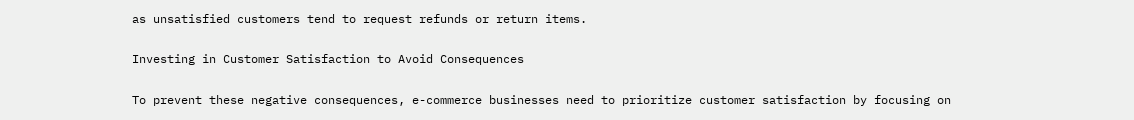as unsatisfied customers tend to request refunds or return items.

Investing in Customer Satisfaction to Avoid Consequences

To prevent these negative consequences, e-commerce businesses need to prioritize customer satisfaction by focusing on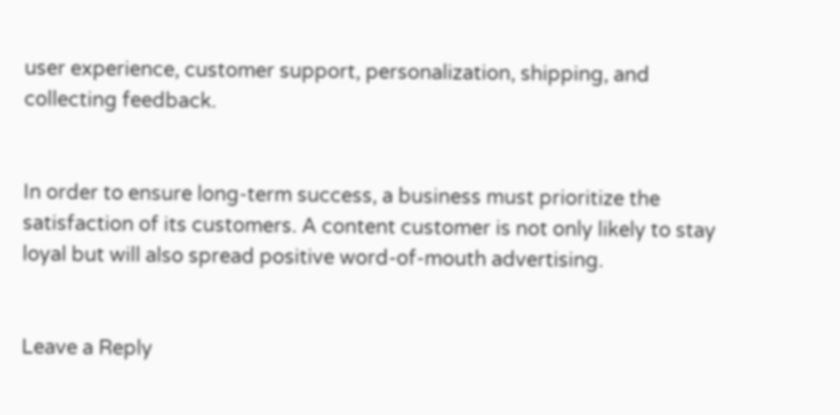user experience, customer support, personalization, shipping, and collecting feedback.


In order to ensure long-term success, a business must prioritize the satisfaction of its customers. A content customer is not only likely to stay loyal but will also spread positive word-of-mouth advertising.


Leave a Reply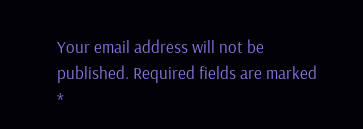Your email address will not be published. Required fields are marked *